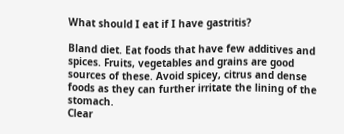What should I eat if I have gastritis?

Bland diet. Eat foods that have few additives and spices. Fruits, vegetables and grains are good sources of these. Avoid spicey, citrus and dense foods as they can further irritate the lining of the stomach.
Clear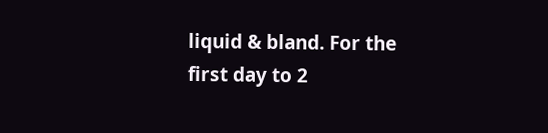liquid & bland. For the first day to 2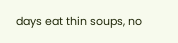days eat thin soups, no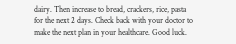dairy. Then increase to bread, crackers, rice, pasta for the next 2 days. Check back with your doctor to make the next plan in your healthcare. Good luck.